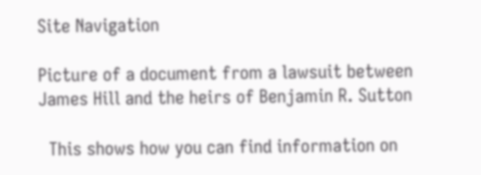Site Navigation

Picture of a document from a lawsuit between James Hill and the heirs of Benjamin R. Sutton

  This shows how you can find information on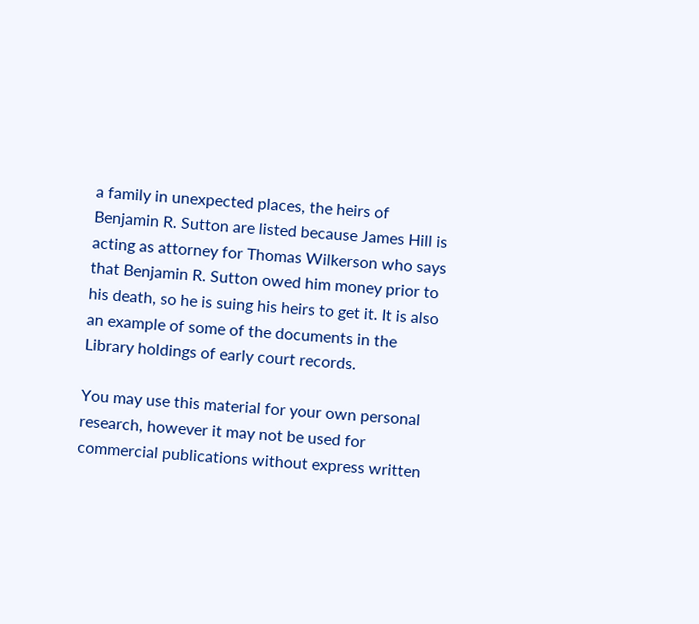a family in unexpected places, the heirs of Benjamin R. Sutton are listed because James Hill is acting as attorney for Thomas Wilkerson who says that Benjamin R. Sutton owed him money prior to his death, so he is suing his heirs to get it. It is also an example of some of the documents in the Library holdings of early court records.

You may use this material for your own personal research, however it may not be used for commercial publications without express written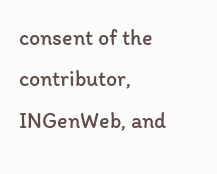consent of the contributor, INGenWeb, and